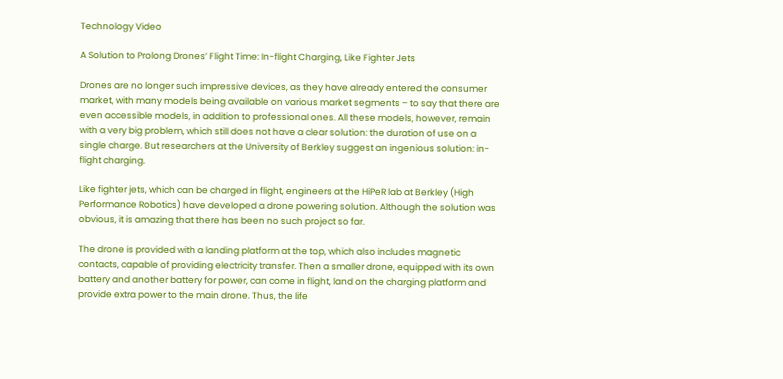Technology Video

A Solution to Prolong Drones’ Flight Time: In-flight Charging, Like Fighter Jets

Drones are no longer such impressive devices, as they have already entered the consumer market, with many models being available on various market segments – to say that there are even accessible models, in addition to professional ones. All these models, however, remain with a very big problem, which still does not have a clear solution: the duration of use on a single charge. But researchers at the University of Berkley suggest an ingenious solution: in-flight charging.

Like fighter jets, which can be charged in flight, engineers at the HiPeR lab at Berkley (High Performance Robotics) have developed a drone powering solution. Although the solution was obvious, it is amazing that there has been no such project so far.

The drone is provided with a landing platform at the top, which also includes magnetic contacts, capable of providing electricity transfer. Then a smaller drone, equipped with its own battery and another battery for power, can come in flight, land on the charging platform and provide extra power to the main drone. Thus, the life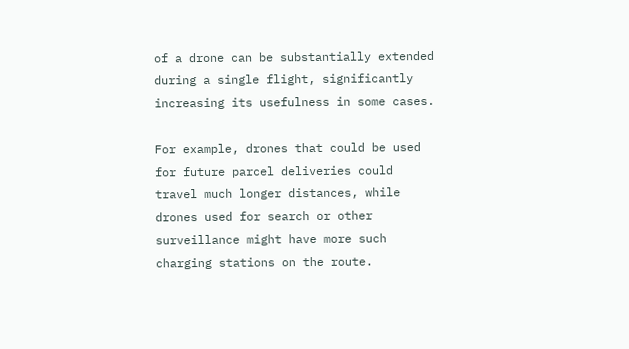of a drone can be substantially extended during a single flight, significantly increasing its usefulness in some cases.

For example, drones that could be used for future parcel deliveries could travel much longer distances, while drones used for search or other surveillance might have more such charging stations on the route.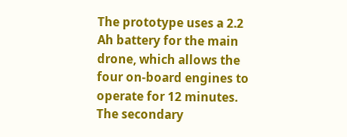The prototype uses a 2.2 Ah battery for the main drone, which allows the four on-board engines to operate for 12 minutes. The secondary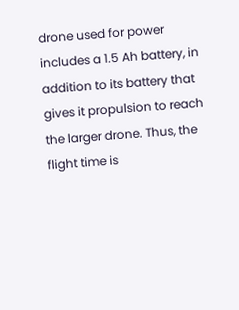drone used for power includes a 1.5 Ah battery, in addition to its battery that gives it propulsion to reach the larger drone. Thus, the flight time is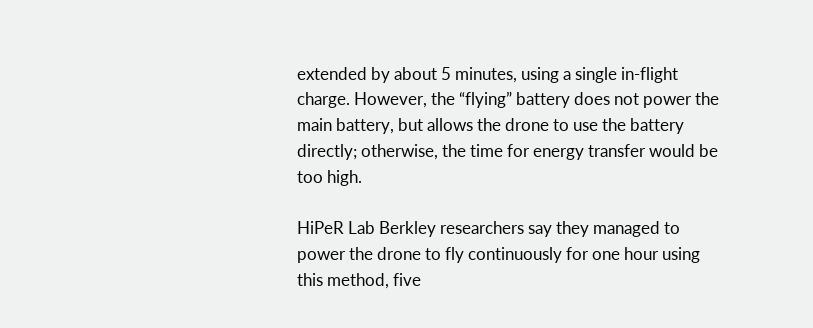extended by about 5 minutes, using a single in-flight charge. However, the “flying” battery does not power the main battery, but allows the drone to use the battery directly; otherwise, the time for energy transfer would be too high.

HiPeR Lab Berkley researchers say they managed to power the drone to fly continuously for one hour using this method, five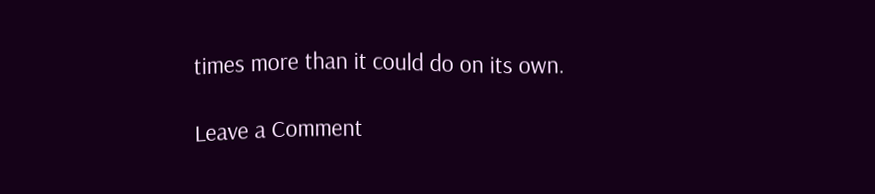times more than it could do on its own.

Leave a Comment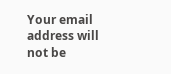Your email address will not be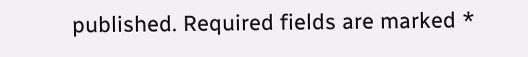published. Required fields are marked *